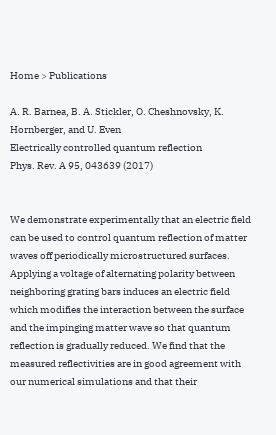Home > Publications

A. R. Barnea, B. A. Stickler, O. Cheshnovsky, K. Hornberger, and U. Even
Electrically controlled quantum reflection
Phys. Rev. A 95, 043639 (2017)


We demonstrate experimentally that an electric field can be used to control quantum reflection of matter waves off periodically microstructured surfaces. Applying a voltage of alternating polarity between neighboring grating bars induces an electric field which modifies the interaction between the surface and the impinging matter wave so that quantum reflection is gradually reduced. We find that the measured reflectivities are in good agreement with our numerical simulations and that their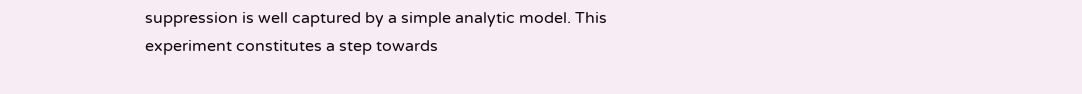suppression is well captured by a simple analytic model. This experiment constitutes a step towards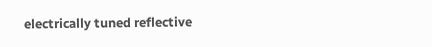electrically tuned reflective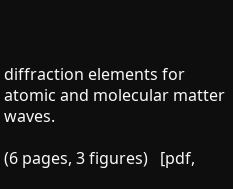diffraction elements for atomic and molecular matter waves.

(6 pages, 3 figures)   [pdf,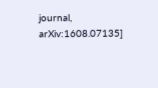journal, arXiv:1608.07135]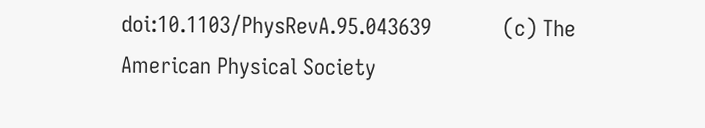doi:10.1103/PhysRevA.95.043639            (c) The American Physical Society